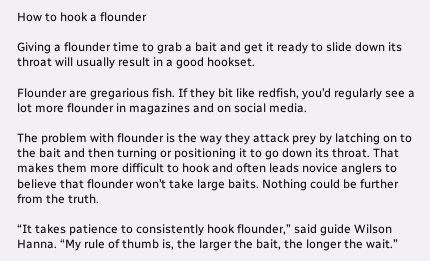How to hook a flounder

Giving a flounder time to grab a bait and get it ready to slide down its throat will usually result in a good hookset.

Flounder are gregarious fish. If they bit like redfish, you’d regularly see a lot more flounder in magazines and on social media.

The problem with flounder is the way they attack prey by latching on to the bait and then turning or positioning it to go down its throat. That makes them more difficult to hook and often leads novice anglers to believe that flounder won’t take large baits. Nothing could be further from the truth.

“It takes patience to consistently hook flounder,” said guide Wilson Hanna. “My rule of thumb is, the larger the bait, the longer the wait.”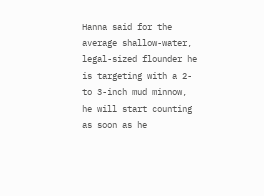Hanna said for the average shallow-water, legal-sized flounder he is targeting with a 2- to 3-inch mud minnow, he will start counting as soon as he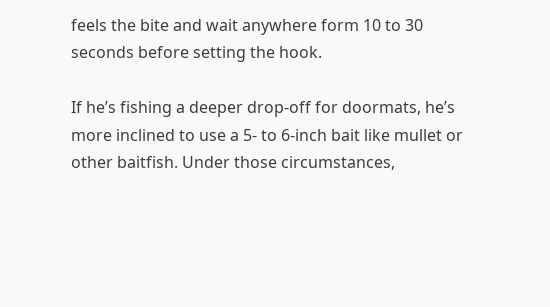feels the bite and wait anywhere form 10 to 30 seconds before setting the hook.

If he’s fishing a deeper drop-off for doormats, he’s more inclined to use a 5- to 6-inch bait like mullet or other baitfish. Under those circumstances,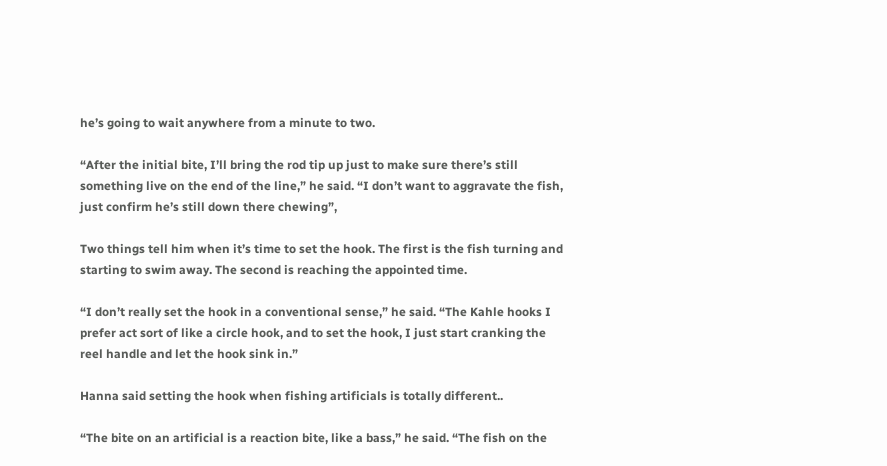he’s going to wait anywhere from a minute to two.

“After the initial bite, I’ll bring the rod tip up just to make sure there’s still something live on the end of the line,” he said. “I don’t want to aggravate the fish, just confirm he’s still down there chewing”,

Two things tell him when it’s time to set the hook. The first is the fish turning and starting to swim away. The second is reaching the appointed time.

“I don’t really set the hook in a conventional sense,” he said. “The Kahle hooks I prefer act sort of like a circle hook, and to set the hook, I just start cranking the reel handle and let the hook sink in.”

Hanna said setting the hook when fishing artificials is totally different..

“The bite on an artificial is a reaction bite, like a bass,” he said. “The fish on the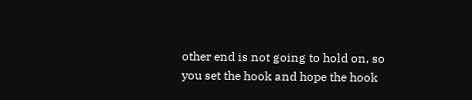other end is not going to hold on, so you set the hook and hope the hook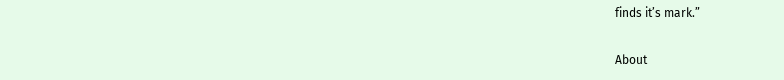finds it’s mark.”

About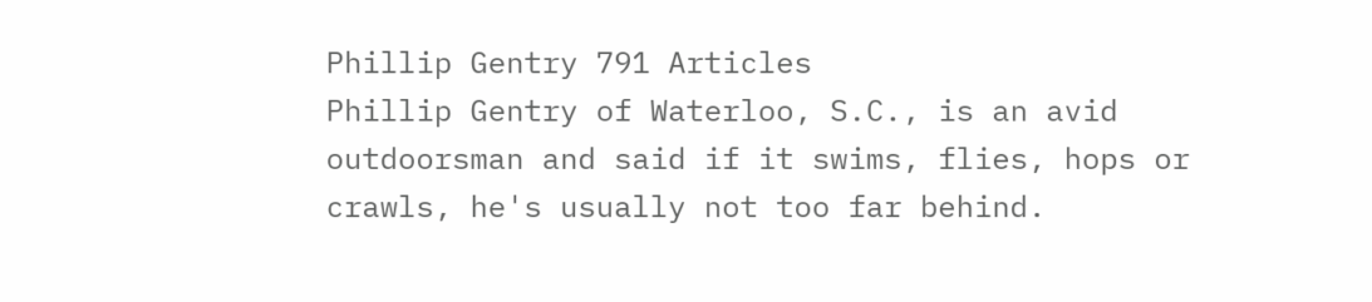Phillip Gentry 791 Articles
Phillip Gentry of Waterloo, S.C., is an avid outdoorsman and said if it swims, flies, hops or crawls, he's usually not too far behind.